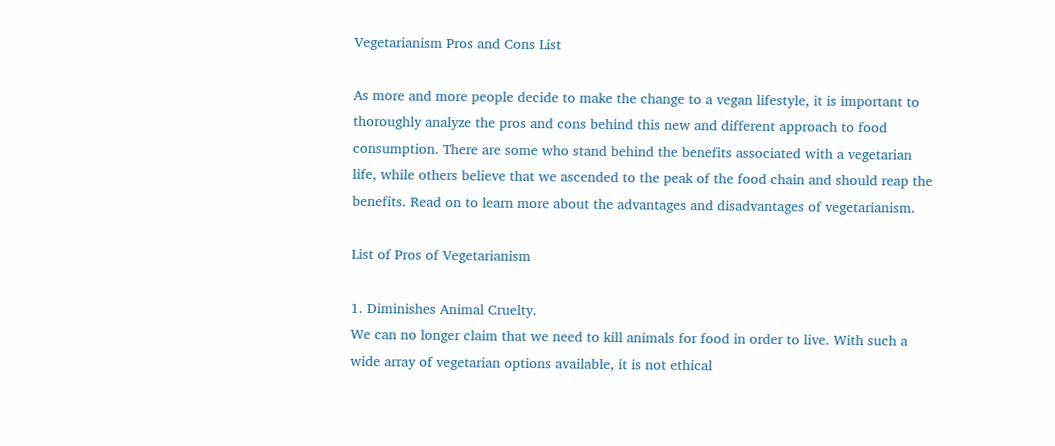Vegetarianism Pros and Cons List

As more and more people decide to make the change to a vegan lifestyle, it is important to thoroughly analyze the pros and cons behind this new and different approach to food consumption. There are some who stand behind the benefits associated with a vegetarian life, while others believe that we ascended to the peak of the food chain and should reap the benefits. Read on to learn more about the advantages and disadvantages of vegetarianism.

List of Pros of Vegetarianism

1. Diminishes Animal Cruelty.
We can no longer claim that we need to kill animals for food in order to live. With such a wide array of vegetarian options available, it is not ethical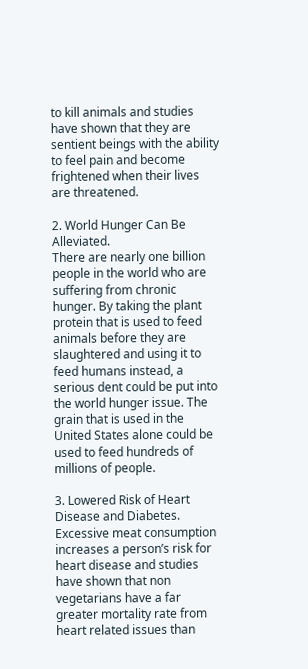to kill animals and studies have shown that they are sentient beings with the ability to feel pain and become frightened when their lives are threatened.

2. World Hunger Can Be Alleviated.
There are nearly one billion people in the world who are suffering from chronic hunger. By taking the plant protein that is used to feed animals before they are slaughtered and using it to feed humans instead, a serious dent could be put into the world hunger issue. The grain that is used in the United States alone could be used to feed hundreds of millions of people.

3. Lowered Risk of Heart Disease and Diabetes.
Excessive meat consumption increases a person’s risk for heart disease and studies have shown that non vegetarians have a far greater mortality rate from heart related issues than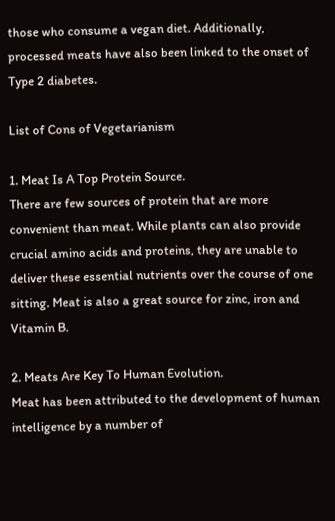those who consume a vegan diet. Additionally, processed meats have also been linked to the onset of Type 2 diabetes.

List of Cons of Vegetarianism

1. Meat Is A Top Protein Source.
There are few sources of protein that are more convenient than meat. While plants can also provide crucial amino acids and proteins, they are unable to deliver these essential nutrients over the course of one sitting. Meat is also a great source for zinc, iron and Vitamin B.

2. Meats Are Key To Human Evolution.
Meat has been attributed to the development of human intelligence by a number of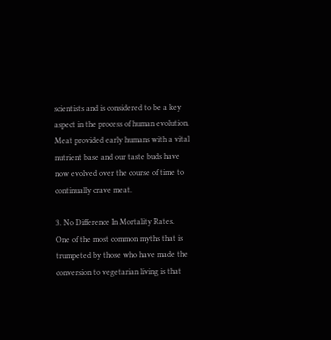scientists and is considered to be a key aspect in the process of human evolution. Meat provided early humans with a vital nutrient base and our taste buds have now evolved over the course of time to continually crave meat.

3. No Difference In Mortality Rates.
One of the most common myths that is trumpeted by those who have made the conversion to vegetarian living is that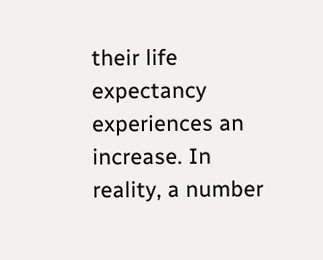their life expectancy experiences an increase. In reality, a number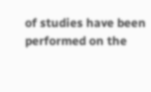of studies have been performed on the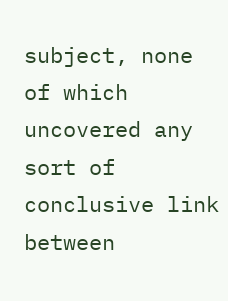subject, none of which uncovered any sort of conclusive link between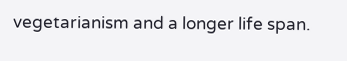vegetarianism and a longer life span.